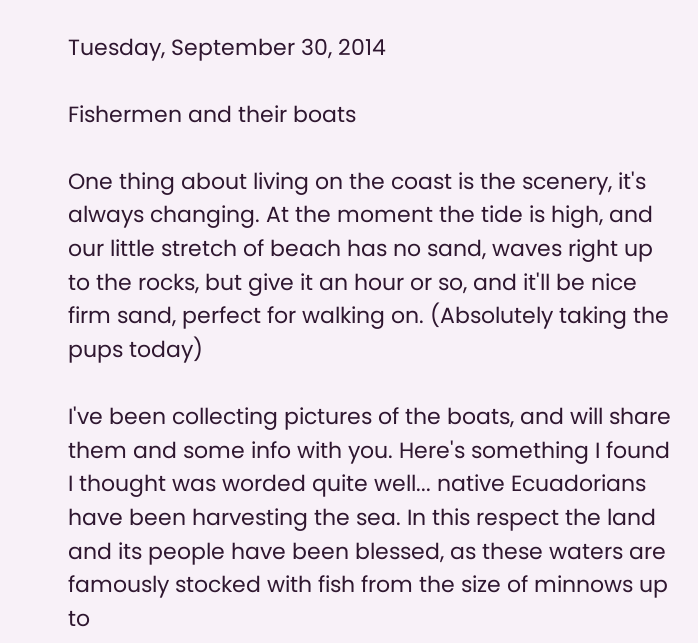Tuesday, September 30, 2014

Fishermen and their boats

One thing about living on the coast is the scenery, it's always changing. At the moment the tide is high, and our little stretch of beach has no sand, waves right up to the rocks, but give it an hour or so, and it'll be nice firm sand, perfect for walking on. (Absolutely taking the pups today)

I've been collecting pictures of the boats, and will share them and some info with you. Here's something I found I thought was worded quite well... native Ecuadorians have been harvesting the sea. In this respect the land and its people have been blessed, as these waters are famously stocked with fish from the size of minnows up to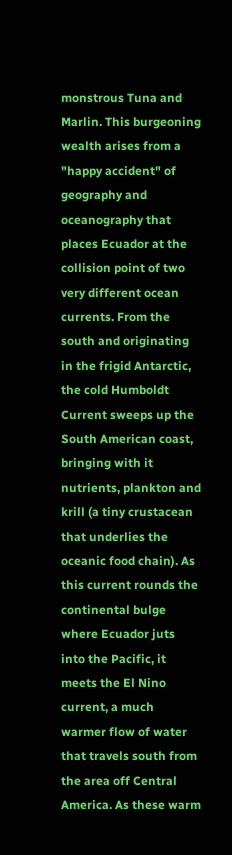monstrous Tuna and Marlin. This burgeoning wealth arises from a "happy accident" of geography and oceanography that places Ecuador at the collision point of two very different ocean currents. From the south and originating in the frigid Antarctic, the cold Humboldt Current sweeps up the South American coast, bringing with it nutrients, plankton and krill (a tiny crustacean that underlies the oceanic food chain). As this current rounds the continental bulge where Ecuador juts into the Pacific, it meets the El Nino current, a much warmer flow of water that travels south from the area off Central America. As these warm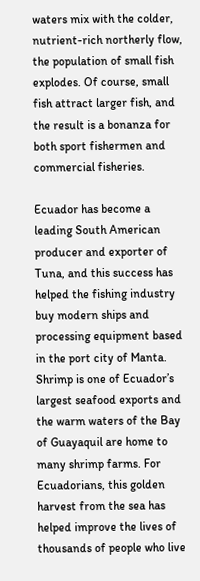waters mix with the colder, nutrient-rich northerly flow, the population of small fish explodes. Of course, small fish attract larger fish, and the result is a bonanza for both sport fishermen and commercial fisheries.

Ecuador has become a leading South American producer and exporter of Tuna, and this success has helped the fishing industry buy modern ships and processing equipment based in the port city of Manta. Shrimp is one of Ecuador’s largest seafood exports and the warm waters of the Bay of Guayaquil are home to many shrimp farms. For Ecuadorians, this golden harvest from the sea has helped improve the lives of thousands of people who live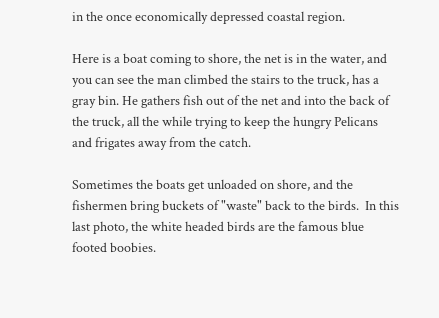in the once economically depressed coastal region.

Here is a boat coming to shore, the net is in the water, and you can see the man climbed the stairs to the truck, has a gray bin. He gathers fish out of the net and into the back of the truck, all the while trying to keep the hungry Pelicans  and frigates away from the catch.

Sometimes the boats get unloaded on shore, and the fishermen bring buckets of "waste" back to the birds.  In this last photo, the white headed birds are the famous blue footed boobies.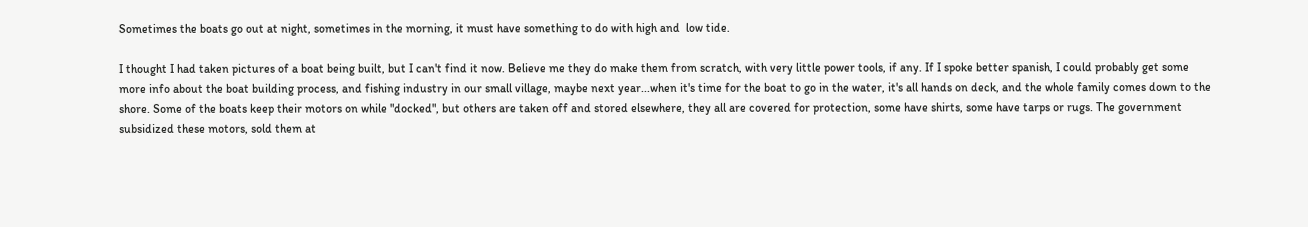Sometimes the boats go out at night, sometimes in the morning, it must have something to do with high and  low tide.

I thought I had taken pictures of a boat being built, but I can't find it now. Believe me they do make them from scratch, with very little power tools, if any. If I spoke better spanish, I could probably get some more info about the boat building process, and fishing industry in our small village, maybe next year...when it's time for the boat to go in the water, it's all hands on deck, and the whole family comes down to the shore. Some of the boats keep their motors on while "docked", but others are taken off and stored elsewhere, they all are covered for protection, some have shirts, some have tarps or rugs. The government subsidized these motors, sold them at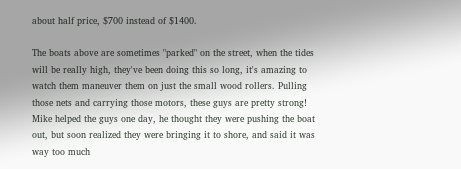about half price, $700 instead of $1400.

The boats above are sometimes "parked" on the street, when the tides will be really high, they've been doing this so long, it's amazing to watch them maneuver them on just the small wood rollers. Pulling those nets and carrying those motors, these guys are pretty strong! Mike helped the guys one day, he thought they were pushing the boat out, but soon realized they were bringing it to shore, and said it was way too much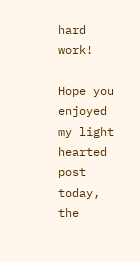hard work!

Hope you enjoyed my light hearted post today, the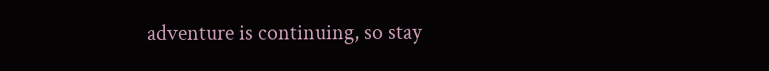adventure is continuing, so stay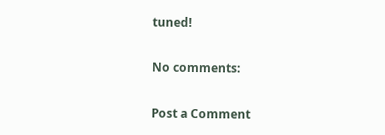tuned!

No comments:

Post a Comment